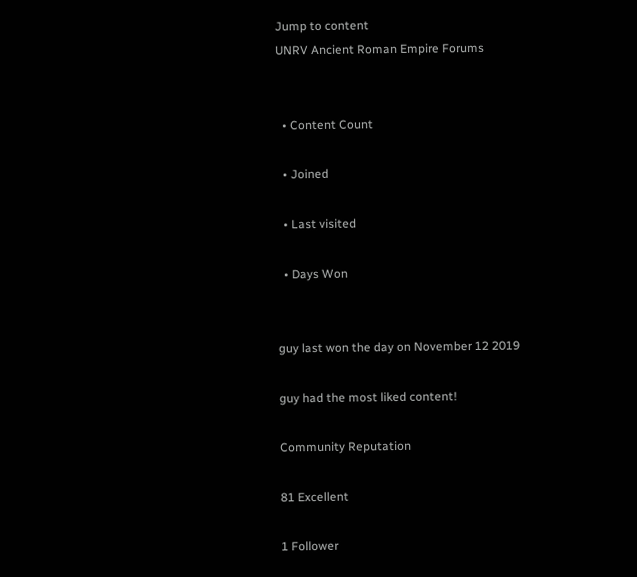Jump to content
UNRV Ancient Roman Empire Forums


  • Content Count

  • Joined

  • Last visited

  • Days Won


guy last won the day on November 12 2019

guy had the most liked content!

Community Reputation

81 Excellent

1 Follower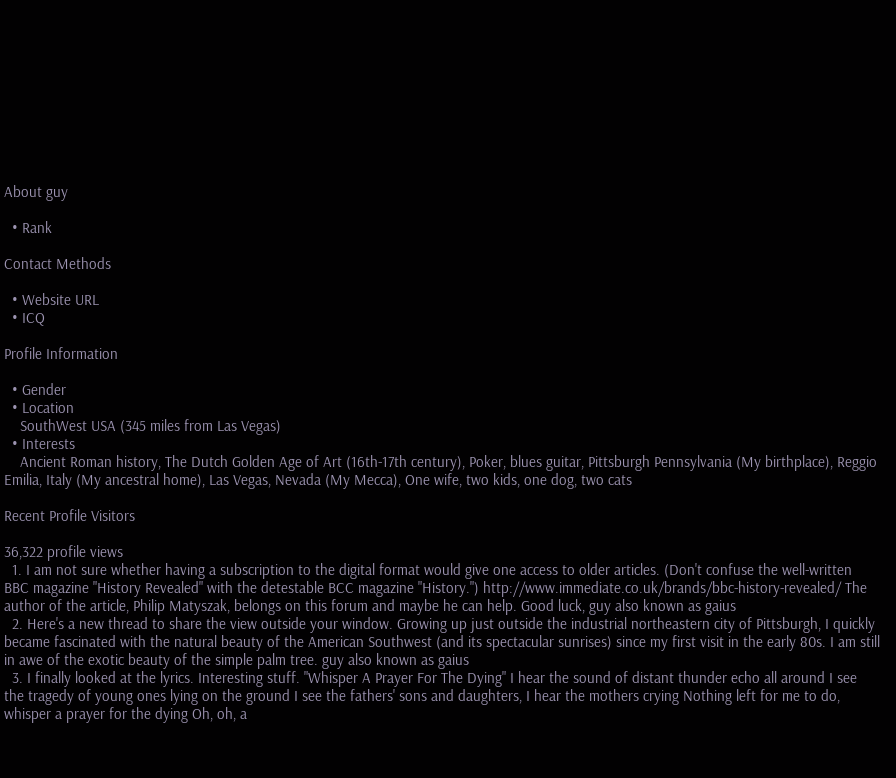About guy

  • Rank

Contact Methods

  • Website URL
  • ICQ

Profile Information

  • Gender
  • Location
    SouthWest USA (345 miles from Las Vegas)
  • Interests
    Ancient Roman history, The Dutch Golden Age of Art (16th-17th century), Poker, blues guitar, Pittsburgh Pennsylvania (My birthplace), Reggio Emilia, Italy (My ancestral home), Las Vegas, Nevada (My Mecca), One wife, two kids, one dog, two cats

Recent Profile Visitors

36,322 profile views
  1. I am not sure whether having a subscription to the digital format would give one access to older articles. (Don't confuse the well-written BBC magazine "History Revealed" with the detestable BCC magazine "History.") http://www.immediate.co.uk/brands/bbc-history-revealed/ The author of the article, Philip Matyszak, belongs on this forum and maybe he can help. Good luck, guy also known as gaius
  2. Here's a new thread to share the view outside your window. Growing up just outside the industrial northeastern city of Pittsburgh, I quickly became fascinated with the natural beauty of the American Southwest (and its spectacular sunrises) since my first visit in the early 80s. I am still in awe of the exotic beauty of the simple palm tree. guy also known as gaius
  3. I finally looked at the lyrics. Interesting stuff. "Whisper A Prayer For The Dying" I hear the sound of distant thunder echo all around I see the tragedy of young ones lying on the ground I see the fathers' sons and daughters, I hear the mothers crying Nothing left for me to do, whisper a prayer for the dying Oh, oh, a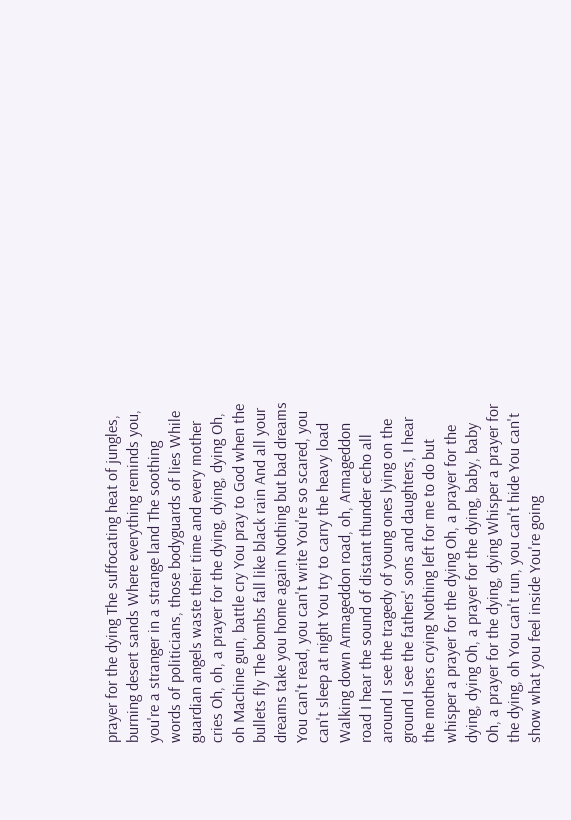prayer for the dying The suffocating heat of jungles, burning desert sands Where everything reminds you, you're a stranger in a strange land The soothing words of politicians, those bodyguards of lies While guardian angels waste their time and every mother cries Oh, oh, a prayer for the dying, dying, dying Oh, oh Machine gun, battle cry You pray to God when the bullets fly The bombs fall like black rain And all your dreams take you home again Nothing but bad dreams You can't read, you can't write You're so scared, you can't sleep at night You try to carry the heavy load Walking down Armageddon road, oh, Armageddon road I hear the sound of distant thunder echo all around I see the tragedy of young ones lying on the ground I see the fathers' sons and daughters, I hear the mothers crying Nothing left for me to do but whisper a prayer for the dying Oh, a prayer for the dying, dying Oh, a prayer for the dying, baby, baby Oh, a prayer for the dying, dying Whisper a prayer for the dying, oh You can't run, you can't hide You can't show what you feel inside You're going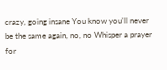crazy, going insane You know you'll never be the same again, no, no Whisper a prayer for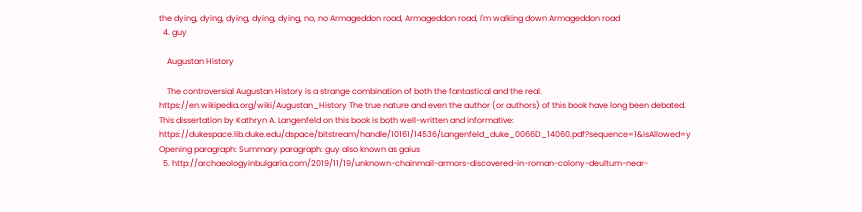the dying, dying, dying, dying, dying, no, no Armageddon road, Armageddon road, I'm walking down Armageddon road
  4. guy

    Augustan History

    The controversial Augustan History is a strange combination of both the fantastical and the real. https://en.wikipedia.org/wiki/Augustan_History The true nature and even the author (or authors) of this book have long been debated. This dissertation by Kathryn A. Langenfeld on this book is both well-written and informative: https://dukespace.lib.duke.edu/dspace/bitstream/handle/10161/14536/Langenfeld_duke_0066D_14060.pdf?sequence=1&isAllowed=y Opening paragraph: Summary paragraph: guy also known as gaius
  5. http://archaeologyinbulgaria.com/2019/11/19/unknown-chainmail-armors-discovered-in-roman-colony-deultum-near-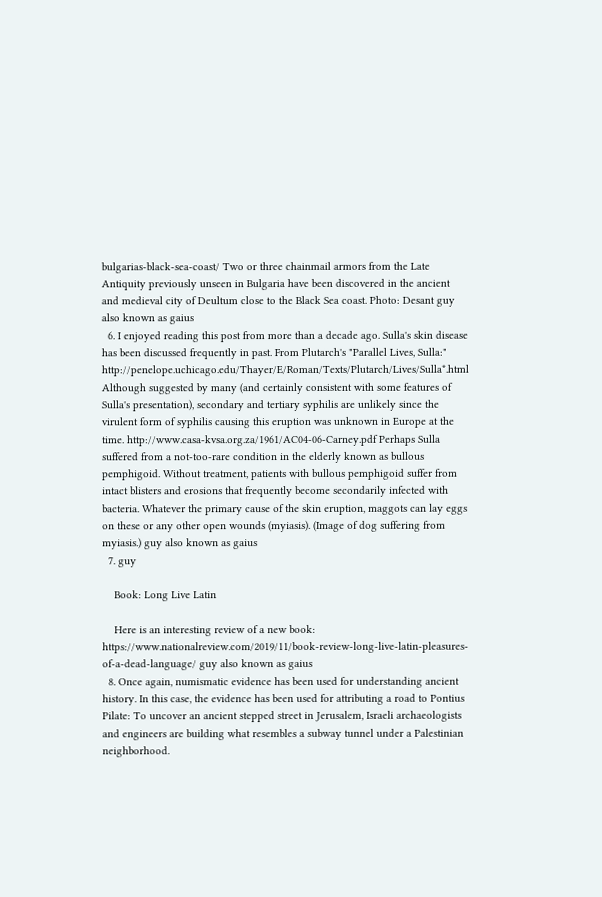bulgarias-black-sea-coast/ Two or three chainmail armors from the Late Antiquity previously unseen in Bulgaria have been discovered in the ancient and medieval city of Deultum close to the Black Sea coast. Photo: Desant guy also known as gaius
  6. I enjoyed reading this post from more than a decade ago. Sulla's skin disease has been discussed frequently in past. From Plutarch's "Parallel Lives, Sulla:" http://penelope.uchicago.edu/Thayer/E/Roman/Texts/Plutarch/Lives/Sulla*.html Although suggested by many (and certainly consistent with some features of Sulla's presentation), secondary and tertiary syphilis are unlikely since the virulent form of syphilis causing this eruption was unknown in Europe at the time. http://www.casa-kvsa.org.za/1961/AC04-06-Carney.pdf Perhaps Sulla suffered from a not-too-rare condition in the elderly known as bullous pemphigoid. Without treatment, patients with bullous pemphigoid suffer from intact blisters and erosions that frequently become secondarily infected with bacteria. Whatever the primary cause of the skin eruption, maggots can lay eggs on these or any other open wounds (myiasis). (Image of dog suffering from myiasis.) guy also known as gaius
  7. guy

    Book: Long Live Latin

    Here is an interesting review of a new book: https://www.nationalreview.com/2019/11/book-review-long-live-latin-pleasures-of-a-dead-language/ guy also known as gaius
  8. Once again, numismatic evidence has been used for understanding ancient history. In this case, the evidence has been used for attributing a road to Pontius Pilate: To uncover an ancient stepped street in Jerusalem, Israeli archaeologists and engineers are building what resembles a subway tunnel under a Palestinian neighborhood.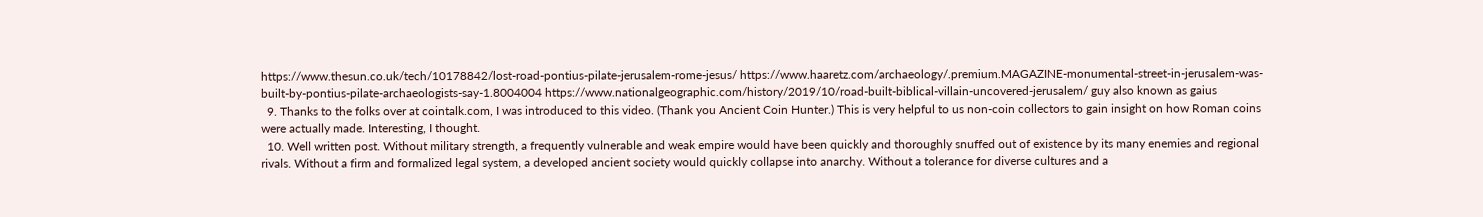https://www.thesun.co.uk/tech/10178842/lost-road-pontius-pilate-jerusalem-rome-jesus/ https://www.haaretz.com/archaeology/.premium.MAGAZINE-monumental-street-in-jerusalem-was-built-by-pontius-pilate-archaeologists-say-1.8004004 https://www.nationalgeographic.com/history/2019/10/road-built-biblical-villain-uncovered-jerusalem/ guy also known as gaius
  9. Thanks to the folks over at cointalk.com, I was introduced to this video. (Thank you Ancient Coin Hunter.) This is very helpful to us non-coin collectors to gain insight on how Roman coins were actually made. Interesting, I thought.
  10. Well written post. Without military strength, a frequently vulnerable and weak empire would have been quickly and thoroughly snuffed out of existence by its many enemies and regional rivals. Without a firm and formalized legal system, a developed ancient society would quickly collapse into anarchy. Without a tolerance for diverse cultures and a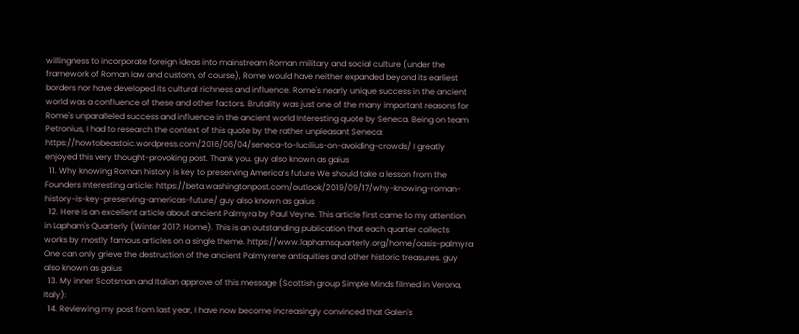willingness to incorporate foreign ideas into mainstream Roman military and social culture (under the framework of Roman law and custom, of course), Rome would have neither expanded beyond its earliest borders nor have developed its cultural richness and influence. Rome's nearly unique success in the ancient world was a confluence of these and other factors. Brutality was just one of the many important reasons for Rome's unparalleled success and influence in the ancient world Interesting quote by Seneca. Being on team Petronius, I had to research the context of this quote by the rather unpleasant Seneca: https://howtobeastoic.wordpress.com/2016/06/04/seneca-to-lucilius-on-avoiding-crowds/ I greatly enjoyed this very thought-provoking post. Thank you. guy also known as gaius
  11. Why knowing Roman history is key to preserving America’s future We should take a lesson from the Founders Interesting article: https://beta.washingtonpost.com/outlook/2019/09/17/why-knowing-roman-history-is-key-preserving-americas-future/ guy also known as gaius
  12. Here is an excellent article about ancient Palmyra by Paul Veyne. This article first came to my attention in Lapham's Quarterly (Winter 2017: Home). This is an outstanding publication that each quarter collects works by mostly famous articles on a single theme. https://www.laphamsquarterly.org/home/oasis-palmyra One can only grieve the destruction of the ancient Palmyrene antiquities and other historic treasures. guy also known as gaius
  13. My inner Scotsman and Italian approve of this message (Scottish group Simple Minds filmed in Verona, Italy):
  14. Reviewing my post from last year, I have now become increasingly convinced that Galen's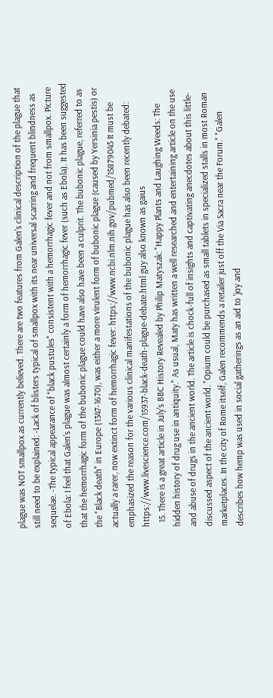plague was NOT smallpox as currently believed. There are two features from Galen's clinical description of the plague that still need to be explained: -Lack of blisters typical of smallpox with its near universal scarring and frequent blindness as sequelae. -The typical appearance of "black pustules" consistent with a hemorrhagic fever and not from smallpox. Picture of Ebola: I feel that Galen's plague was almost certainly a form of hemorrhagic fever (such as Ebola). It has been suggested that the hemorrhagic form of the bubonic plague could have also have been a culprit. The bubonic plague, referred to as the "Black death" in Europe (1347-1670), was either a more virulent form of bubonic plague (caused by Yersinia pestis) or actually a rarer, now extinct form of hemorrhagic fever: https://www.ncbi.nlm.nih.gov/pubmed/15879045 It must be emphasized the reason for the various clinical manifestations of the bubonic plague has also been recently debated: https://www.livescience.com/15937-black-death-plague-debate.html guy also known as gaius
  15. There is a great article in July's BBC History Revealed by Philip Matyszak: "Happy Plants and Laughing Weeds: The hidden history of drug use in antiquity." As usual, Maty has written a well researched and entertaining article on the use and abuse of drugs in the ancient world. The article is chock-full of insights and captivating anecdotes about this little-discussed aspect of the ancient world. "Opium could be purchased as small tablets in specialized stalls in most Roman marketplaces. In the city of Rome itself, Galen recommends a retailer just off the Via Sacra near the Forum." "Galen describes how hemp was used in social gatherings as an aid to 'joy and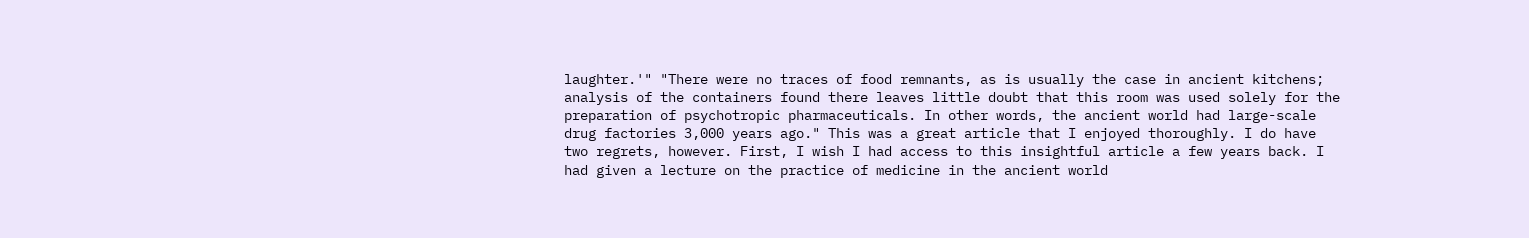laughter.'" "There were no traces of food remnants, as is usually the case in ancient kitchens; analysis of the containers found there leaves little doubt that this room was used solely for the preparation of psychotropic pharmaceuticals. In other words, the ancient world had large-scale drug factories 3,000 years ago." This was a great article that I enjoyed thoroughly. I do have two regrets, however. First, I wish I had access to this insightful article a few years back. I had given a lecture on the practice of medicine in the ancient world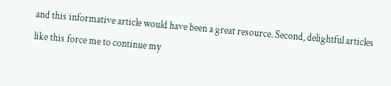and this informative article would have been a great resource. Second, delightful articles like this force me to continue my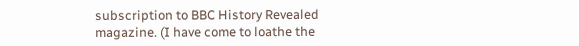subscription to BBC History Revealed magazine. (I have come to loathe the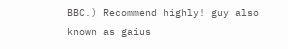BBC.) Recommend highly! guy also known as gaius